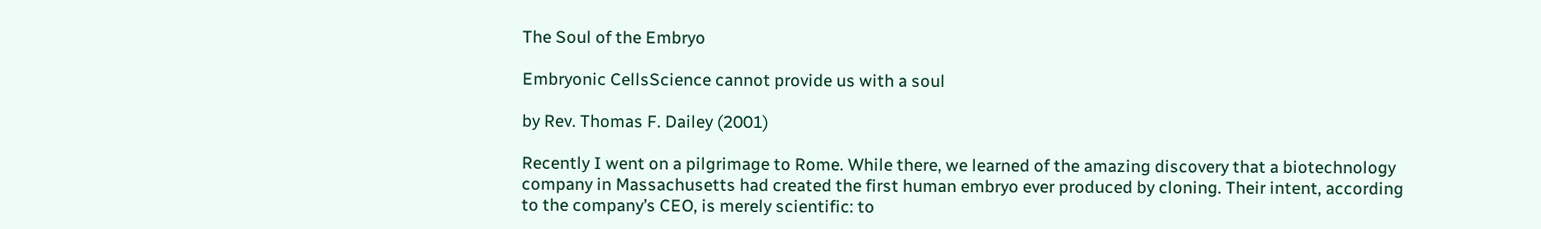The Soul of the Embryo

Embryonic CellsScience cannot provide us with a soul

by Rev. Thomas F. Dailey (2001)

Recently I went on a pilgrimage to Rome. While there, we learned of the amazing discovery that a biotechnology company in Massachusetts had created the first human embryo ever produced by cloning. Their intent, according to the company’s CEO, is merely scientific: to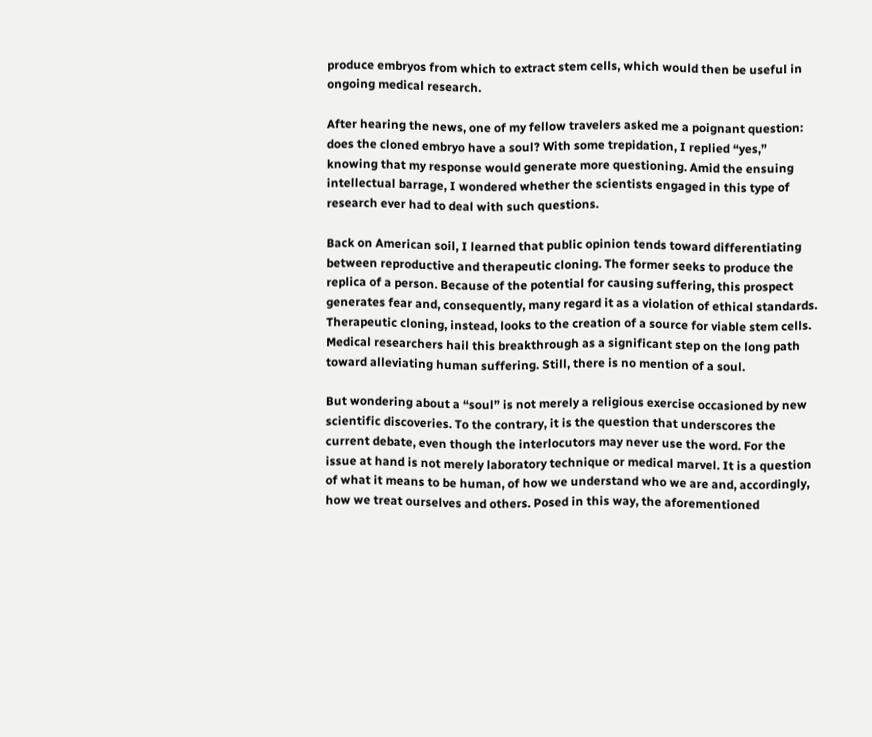produce embryos from which to extract stem cells, which would then be useful in ongoing medical research.

After hearing the news, one of my fellow travelers asked me a poignant question: does the cloned embryo have a soul? With some trepidation, I replied “yes,” knowing that my response would generate more questioning. Amid the ensuing intellectual barrage, I wondered whether the scientists engaged in this type of research ever had to deal with such questions.

Back on American soil, I learned that public opinion tends toward differentiating between reproductive and therapeutic cloning. The former seeks to produce the replica of a person. Because of the potential for causing suffering, this prospect generates fear and, consequently, many regard it as a violation of ethical standards. Therapeutic cloning, instead, looks to the creation of a source for viable stem cells. Medical researchers hail this breakthrough as a significant step on the long path toward alleviating human suffering. Still, there is no mention of a soul.

But wondering about a “soul” is not merely a religious exercise occasioned by new scientific discoveries. To the contrary, it is the question that underscores the current debate, even though the interlocutors may never use the word. For the issue at hand is not merely laboratory technique or medical marvel. It is a question of what it means to be human, of how we understand who we are and, accordingly, how we treat ourselves and others. Posed in this way, the aforementioned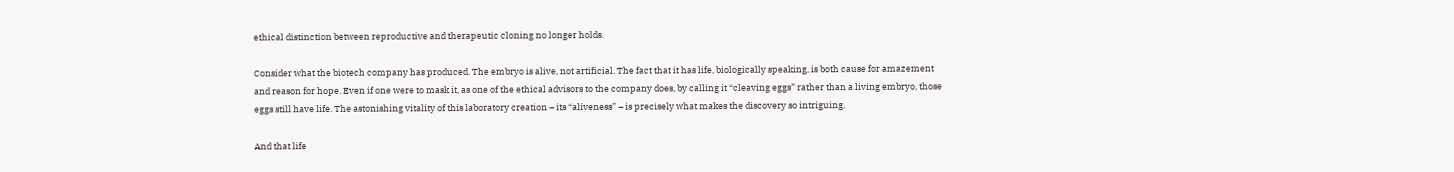ethical distinction between reproductive and therapeutic cloning no longer holds.

Consider what the biotech company has produced. The embryo is alive, not artificial. The fact that it has life, biologically speaking, is both cause for amazement and reason for hope. Even if one were to mask it, as one of the ethical advisors to the company does, by calling it “cleaving eggs” rather than a living embryo, those eggs still have life. The astonishing vitality of this laboratory creation – its “aliveness” – is precisely what makes the discovery so intriguing.

And that life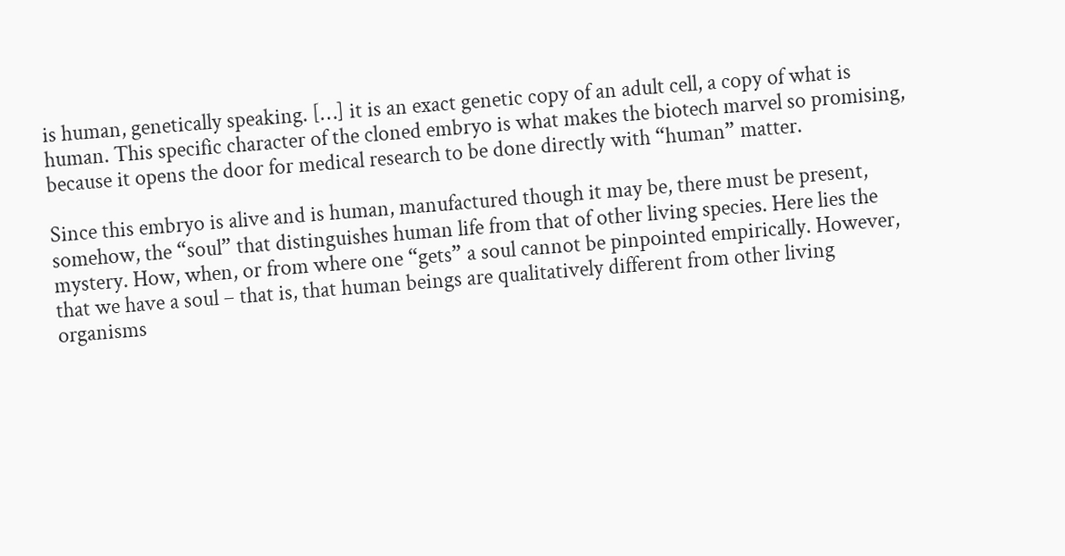is human, genetically speaking. […] it is an exact genetic copy of an adult cell, a copy of what is human. This specific character of the cloned embryo is what makes the biotech marvel so promising, because it opens the door for medical research to be done directly with “human” matter.

Since this embryo is alive and is human, manufactured though it may be, there must be present, somehow, the “soul” that distinguishes human life from that of other living species. Here lies the mystery. How, when, or from where one “gets” a soul cannot be pinpointed empirically. However, that we have a soul – that is, that human beings are qualitatively different from other living organisms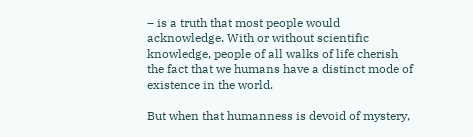– is a truth that most people would acknowledge. With or without scientific knowledge, people of all walks of life cherish the fact that we humans have a distinct mode of existence in the world.

But when that humanness is devoid of mystery,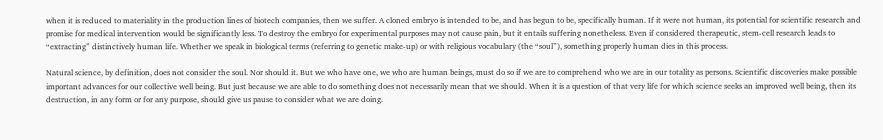when it is reduced to materiality in the production lines of biotech companies, then we suffer. A cloned embryo is intended to be, and has begun to be, specifically human. If it were not human, its potential for scientific research and promise for medical intervention would be significantly less. To destroy the embryo for experimental purposes may not cause pain, but it entails suffering nonetheless. Even if considered therapeutic, stem-cell research leads to “extracting” distinctively human life. Whether we speak in biological terms (referring to genetic make-up) or with religious vocabulary (the “soul”), something properly human dies in this process.

Natural science, by definition, does not consider the soul. Nor should it. But we who have one, we who are human beings, must do so if we are to comprehend who we are in our totality as persons. Scientific discoveries make possible important advances for our collective well being. But just because we are able to do something does not necessarily mean that we should. When it is a question of that very life for which science seeks an improved well being, then its destruction, in any form or for any purpose, should give us pause to consider what we are doing.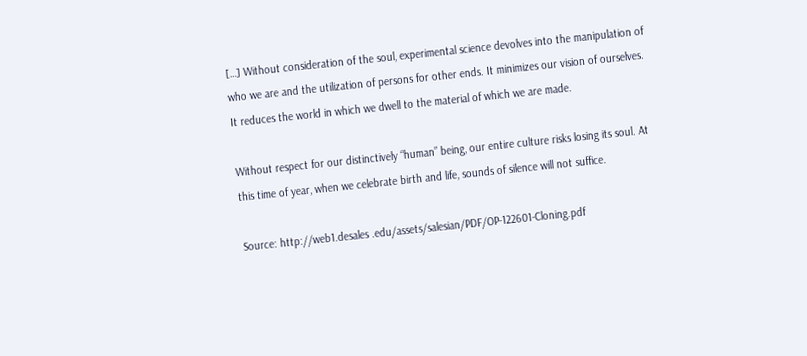[…] Without consideration of the soul, experimental science devolves into the manipulation of who we are and the utilization of persons for other ends. It minimizes our vision of ourselves. It reduces the world in which we dwell to the material of which we are made.

Without respect for our distinctively “human” being, our entire culture risks losing its soul. At this time of year, when we celebrate birth and life, sounds of silence will not suffice.

Source: http://web1.desales .edu/assets/salesian/PDF/OP-122601-Cloning.pdf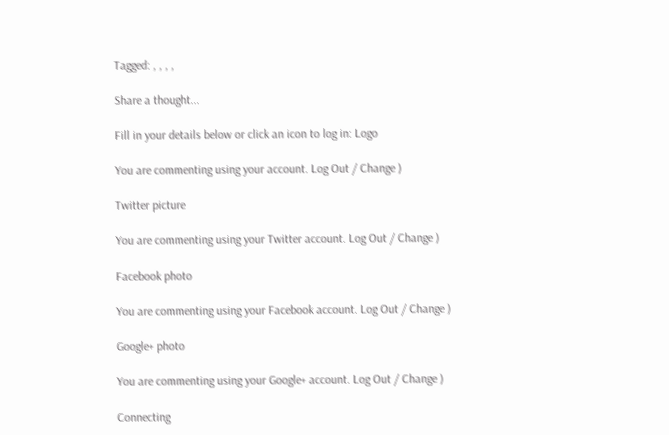Tagged: , , , ,

Share a thought...

Fill in your details below or click an icon to log in: Logo

You are commenting using your account. Log Out / Change )

Twitter picture

You are commenting using your Twitter account. Log Out / Change )

Facebook photo

You are commenting using your Facebook account. Log Out / Change )

Google+ photo

You are commenting using your Google+ account. Log Out / Change )

Connecting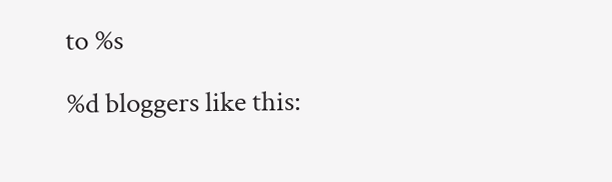to %s

%d bloggers like this: